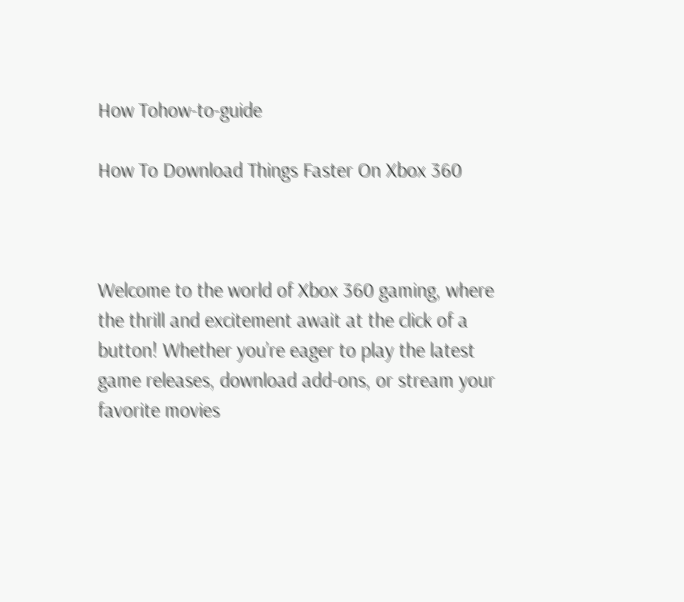How Tohow-to-guide

How To Download Things Faster On Xbox 360



Welcome to the world of Xbox 360 gaming, where the thrill and excitement await at the click of a button! Whether you’re eager to play the latest game releases, download add-ons, or stream your favorite movies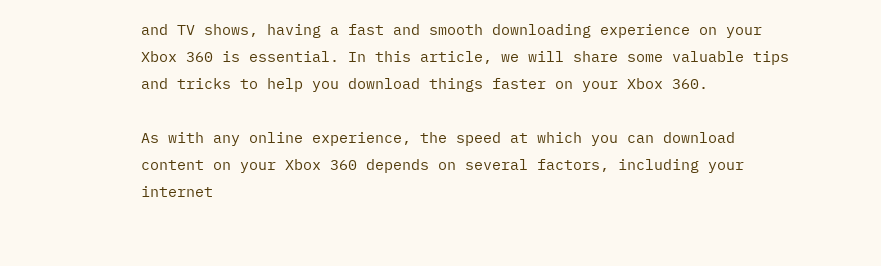and TV shows, having a fast and smooth downloading experience on your Xbox 360 is essential. In this article, we will share some valuable tips and tricks to help you download things faster on your Xbox 360.

As with any online experience, the speed at which you can download content on your Xbox 360 depends on several factors, including your internet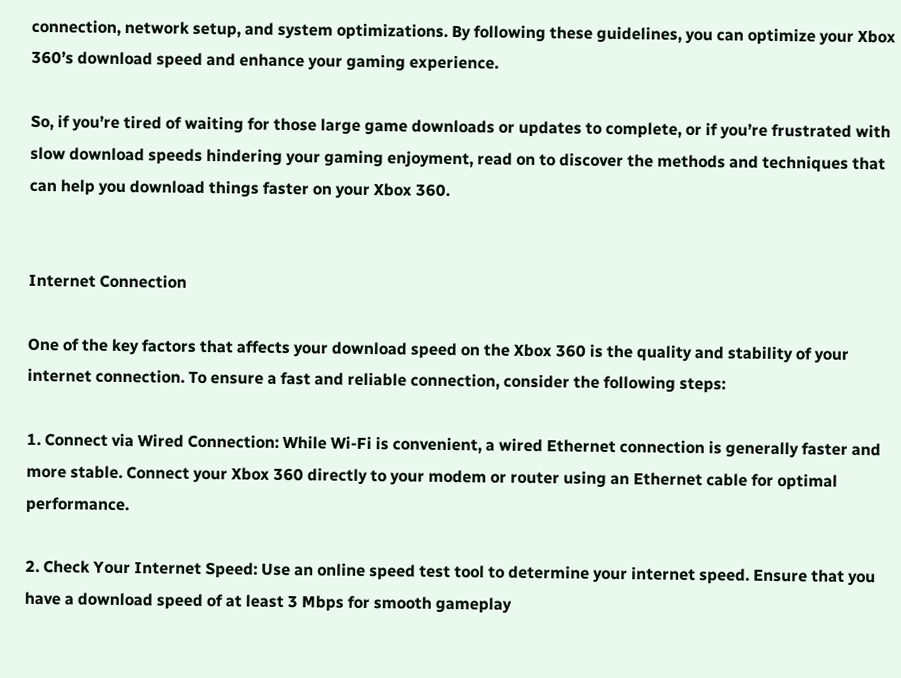connection, network setup, and system optimizations. By following these guidelines, you can optimize your Xbox 360’s download speed and enhance your gaming experience.

So, if you’re tired of waiting for those large game downloads or updates to complete, or if you’re frustrated with slow download speeds hindering your gaming enjoyment, read on to discover the methods and techniques that can help you download things faster on your Xbox 360.


Internet Connection

One of the key factors that affects your download speed on the Xbox 360 is the quality and stability of your internet connection. To ensure a fast and reliable connection, consider the following steps:

1. Connect via Wired Connection: While Wi-Fi is convenient, a wired Ethernet connection is generally faster and more stable. Connect your Xbox 360 directly to your modem or router using an Ethernet cable for optimal performance.

2. Check Your Internet Speed: Use an online speed test tool to determine your internet speed. Ensure that you have a download speed of at least 3 Mbps for smooth gameplay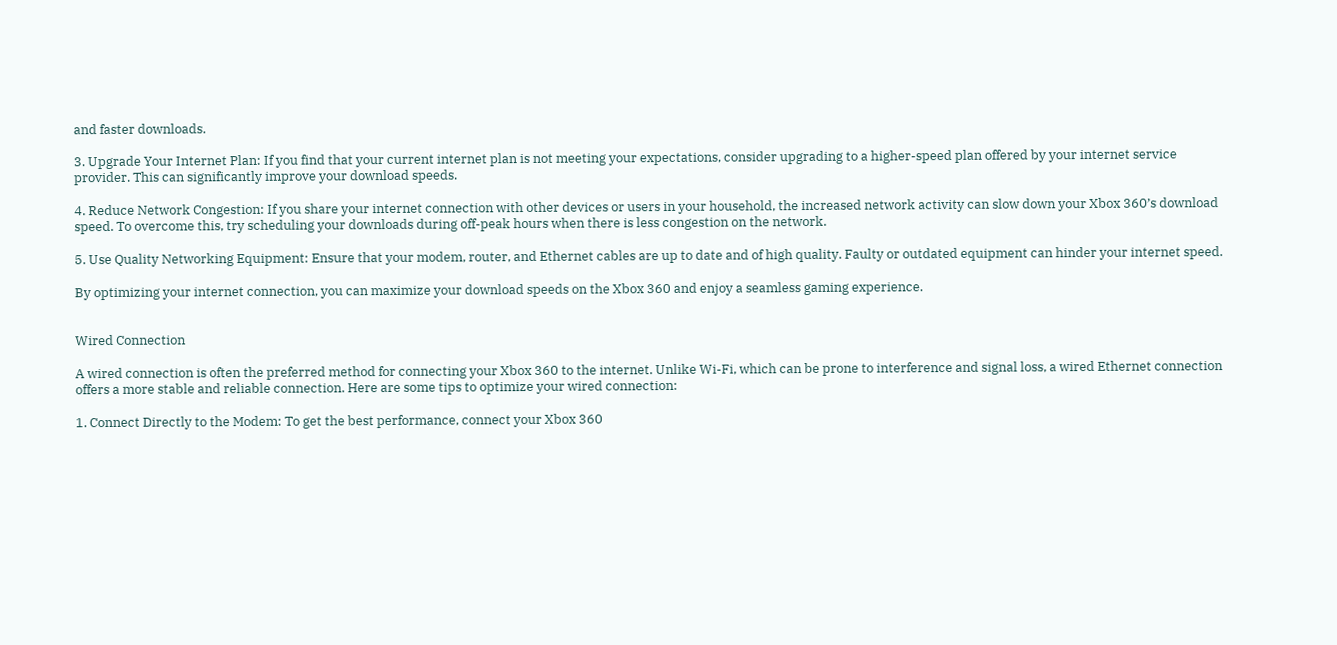and faster downloads.

3. Upgrade Your Internet Plan: If you find that your current internet plan is not meeting your expectations, consider upgrading to a higher-speed plan offered by your internet service provider. This can significantly improve your download speeds.

4. Reduce Network Congestion: If you share your internet connection with other devices or users in your household, the increased network activity can slow down your Xbox 360’s download speed. To overcome this, try scheduling your downloads during off-peak hours when there is less congestion on the network.

5. Use Quality Networking Equipment: Ensure that your modem, router, and Ethernet cables are up to date and of high quality. Faulty or outdated equipment can hinder your internet speed.

By optimizing your internet connection, you can maximize your download speeds on the Xbox 360 and enjoy a seamless gaming experience.


Wired Connection

A wired connection is often the preferred method for connecting your Xbox 360 to the internet. Unlike Wi-Fi, which can be prone to interference and signal loss, a wired Ethernet connection offers a more stable and reliable connection. Here are some tips to optimize your wired connection:

1. Connect Directly to the Modem: To get the best performance, connect your Xbox 360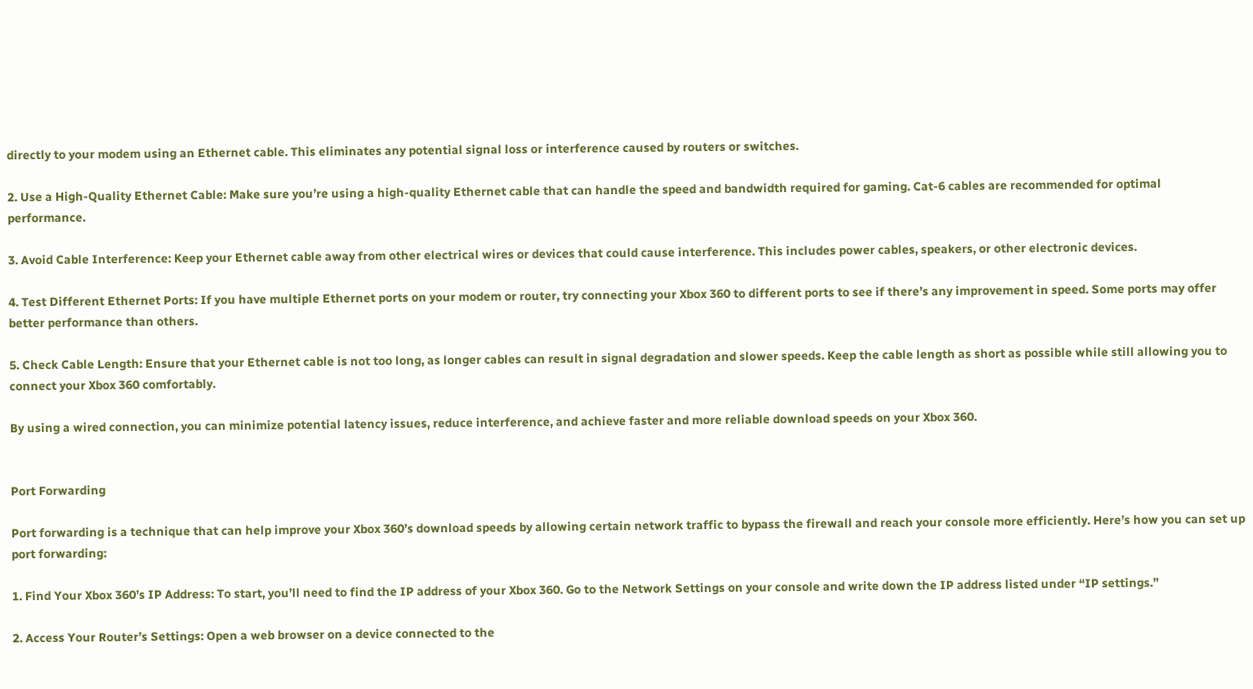directly to your modem using an Ethernet cable. This eliminates any potential signal loss or interference caused by routers or switches.

2. Use a High-Quality Ethernet Cable: Make sure you’re using a high-quality Ethernet cable that can handle the speed and bandwidth required for gaming. Cat-6 cables are recommended for optimal performance.

3. Avoid Cable Interference: Keep your Ethernet cable away from other electrical wires or devices that could cause interference. This includes power cables, speakers, or other electronic devices.

4. Test Different Ethernet Ports: If you have multiple Ethernet ports on your modem or router, try connecting your Xbox 360 to different ports to see if there’s any improvement in speed. Some ports may offer better performance than others.

5. Check Cable Length: Ensure that your Ethernet cable is not too long, as longer cables can result in signal degradation and slower speeds. Keep the cable length as short as possible while still allowing you to connect your Xbox 360 comfortably.

By using a wired connection, you can minimize potential latency issues, reduce interference, and achieve faster and more reliable download speeds on your Xbox 360.


Port Forwarding

Port forwarding is a technique that can help improve your Xbox 360’s download speeds by allowing certain network traffic to bypass the firewall and reach your console more efficiently. Here’s how you can set up port forwarding:

1. Find Your Xbox 360’s IP Address: To start, you’ll need to find the IP address of your Xbox 360. Go to the Network Settings on your console and write down the IP address listed under “IP settings.”

2. Access Your Router’s Settings: Open a web browser on a device connected to the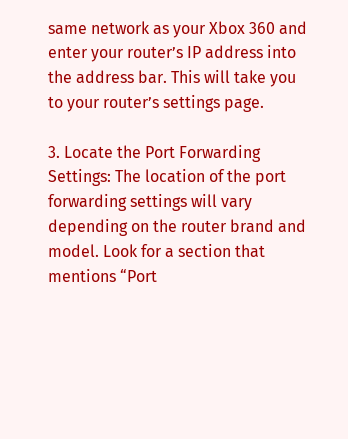same network as your Xbox 360 and enter your router’s IP address into the address bar. This will take you to your router’s settings page.

3. Locate the Port Forwarding Settings: The location of the port forwarding settings will vary depending on the router brand and model. Look for a section that mentions “Port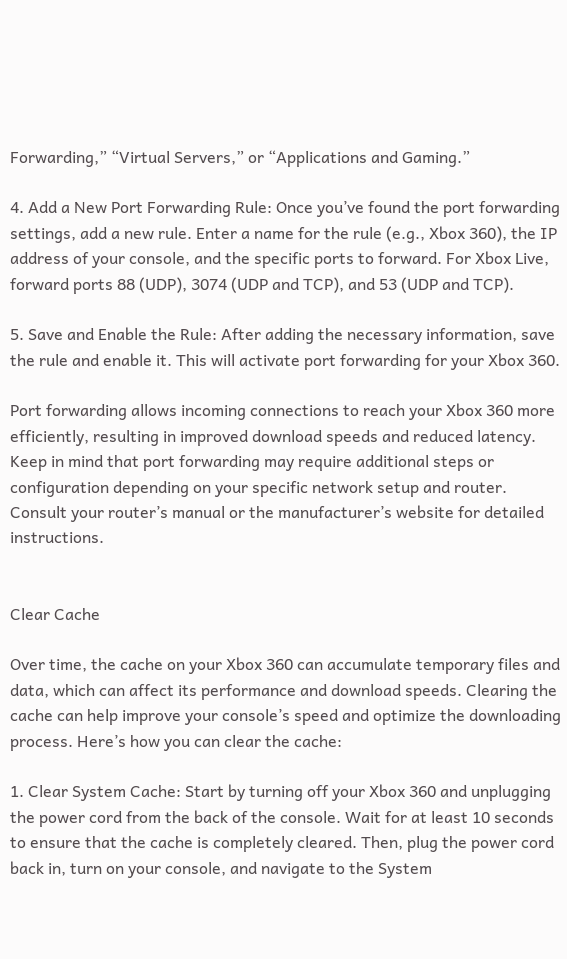Forwarding,” “Virtual Servers,” or “Applications and Gaming.”

4. Add a New Port Forwarding Rule: Once you’ve found the port forwarding settings, add a new rule. Enter a name for the rule (e.g., Xbox 360), the IP address of your console, and the specific ports to forward. For Xbox Live, forward ports 88 (UDP), 3074 (UDP and TCP), and 53 (UDP and TCP).

5. Save and Enable the Rule: After adding the necessary information, save the rule and enable it. This will activate port forwarding for your Xbox 360.

Port forwarding allows incoming connections to reach your Xbox 360 more efficiently, resulting in improved download speeds and reduced latency. Keep in mind that port forwarding may require additional steps or configuration depending on your specific network setup and router. Consult your router’s manual or the manufacturer’s website for detailed instructions.


Clear Cache

Over time, the cache on your Xbox 360 can accumulate temporary files and data, which can affect its performance and download speeds. Clearing the cache can help improve your console’s speed and optimize the downloading process. Here’s how you can clear the cache:

1. Clear System Cache: Start by turning off your Xbox 360 and unplugging the power cord from the back of the console. Wait for at least 10 seconds to ensure that the cache is completely cleared. Then, plug the power cord back in, turn on your console, and navigate to the System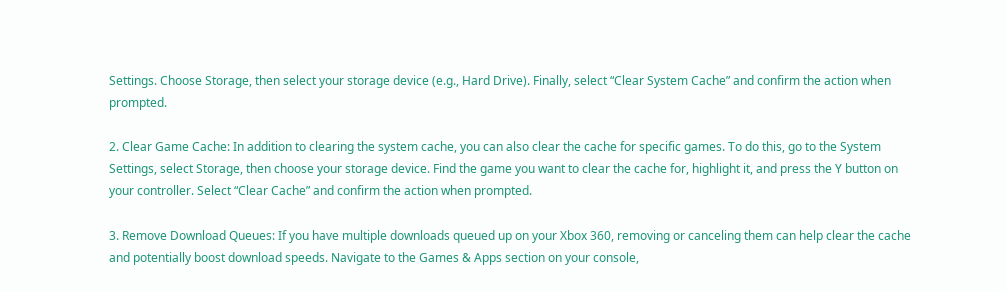Settings. Choose Storage, then select your storage device (e.g., Hard Drive). Finally, select “Clear System Cache” and confirm the action when prompted.

2. Clear Game Cache: In addition to clearing the system cache, you can also clear the cache for specific games. To do this, go to the System Settings, select Storage, then choose your storage device. Find the game you want to clear the cache for, highlight it, and press the Y button on your controller. Select “Clear Cache” and confirm the action when prompted.

3. Remove Download Queues: If you have multiple downloads queued up on your Xbox 360, removing or canceling them can help clear the cache and potentially boost download speeds. Navigate to the Games & Apps section on your console,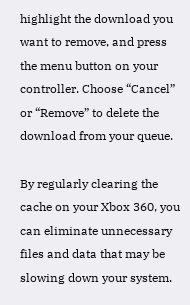highlight the download you want to remove, and press the menu button on your controller. Choose “Cancel” or “Remove” to delete the download from your queue.

By regularly clearing the cache on your Xbox 360, you can eliminate unnecessary files and data that may be slowing down your system.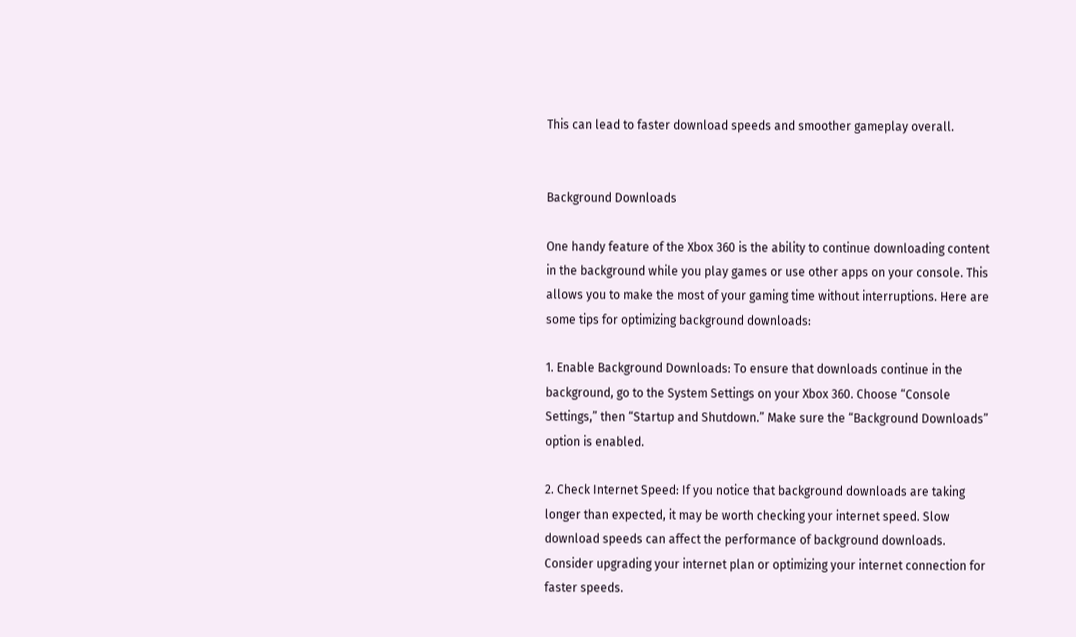This can lead to faster download speeds and smoother gameplay overall.


Background Downloads

One handy feature of the Xbox 360 is the ability to continue downloading content in the background while you play games or use other apps on your console. This allows you to make the most of your gaming time without interruptions. Here are some tips for optimizing background downloads:

1. Enable Background Downloads: To ensure that downloads continue in the background, go to the System Settings on your Xbox 360. Choose “Console Settings,” then “Startup and Shutdown.” Make sure the “Background Downloads” option is enabled.

2. Check Internet Speed: If you notice that background downloads are taking longer than expected, it may be worth checking your internet speed. Slow download speeds can affect the performance of background downloads. Consider upgrading your internet plan or optimizing your internet connection for faster speeds.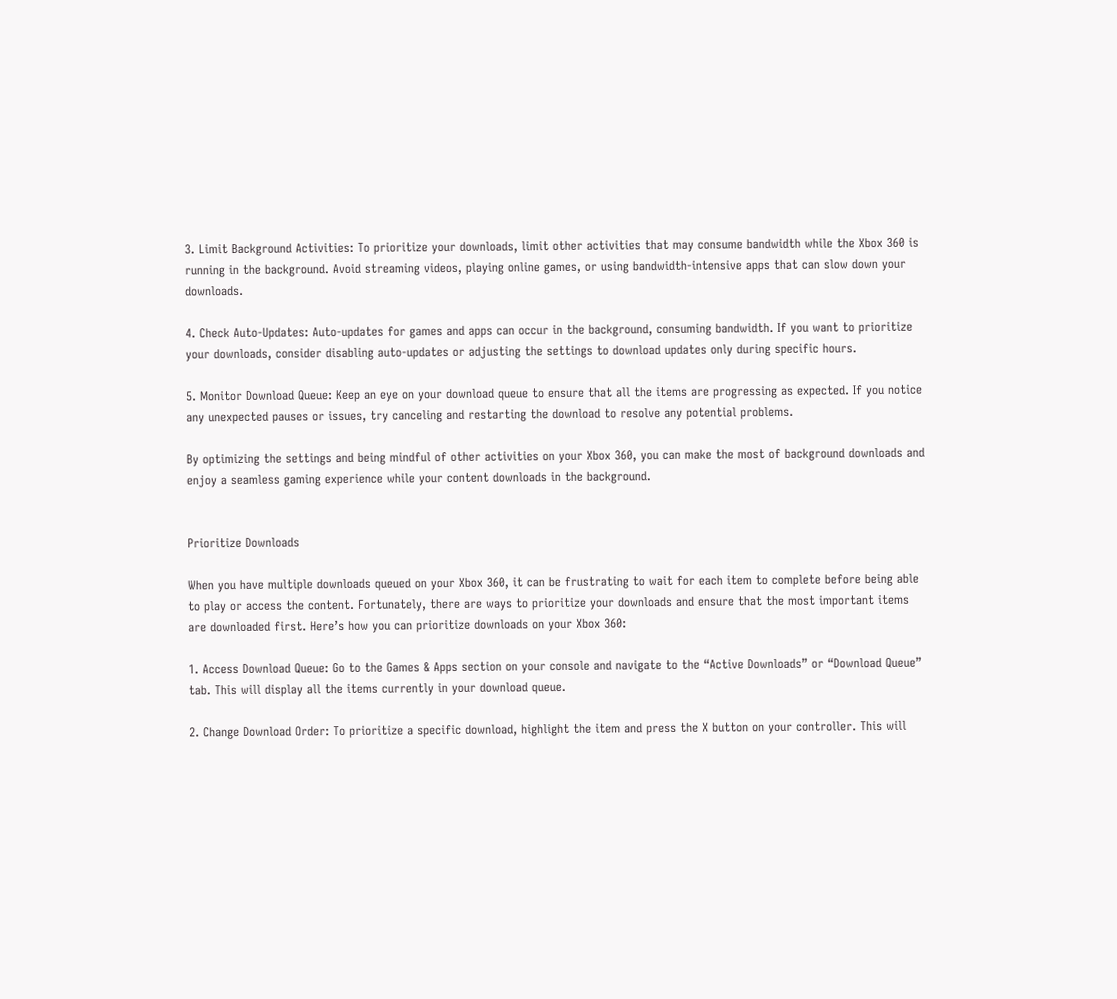3. Limit Background Activities: To prioritize your downloads, limit other activities that may consume bandwidth while the Xbox 360 is running in the background. Avoid streaming videos, playing online games, or using bandwidth-intensive apps that can slow down your downloads.

4. Check Auto-Updates: Auto-updates for games and apps can occur in the background, consuming bandwidth. If you want to prioritize your downloads, consider disabling auto-updates or adjusting the settings to download updates only during specific hours.

5. Monitor Download Queue: Keep an eye on your download queue to ensure that all the items are progressing as expected. If you notice any unexpected pauses or issues, try canceling and restarting the download to resolve any potential problems.

By optimizing the settings and being mindful of other activities on your Xbox 360, you can make the most of background downloads and enjoy a seamless gaming experience while your content downloads in the background.


Prioritize Downloads

When you have multiple downloads queued on your Xbox 360, it can be frustrating to wait for each item to complete before being able to play or access the content. Fortunately, there are ways to prioritize your downloads and ensure that the most important items are downloaded first. Here’s how you can prioritize downloads on your Xbox 360:

1. Access Download Queue: Go to the Games & Apps section on your console and navigate to the “Active Downloads” or “Download Queue” tab. This will display all the items currently in your download queue.

2. Change Download Order: To prioritize a specific download, highlight the item and press the X button on your controller. This will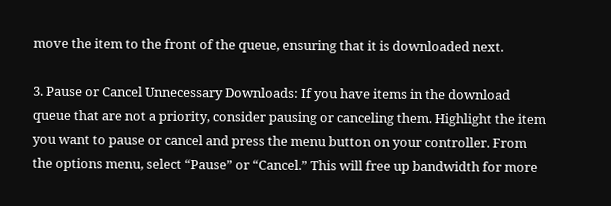move the item to the front of the queue, ensuring that it is downloaded next.

3. Pause or Cancel Unnecessary Downloads: If you have items in the download queue that are not a priority, consider pausing or canceling them. Highlight the item you want to pause or cancel and press the menu button on your controller. From the options menu, select “Pause” or “Cancel.” This will free up bandwidth for more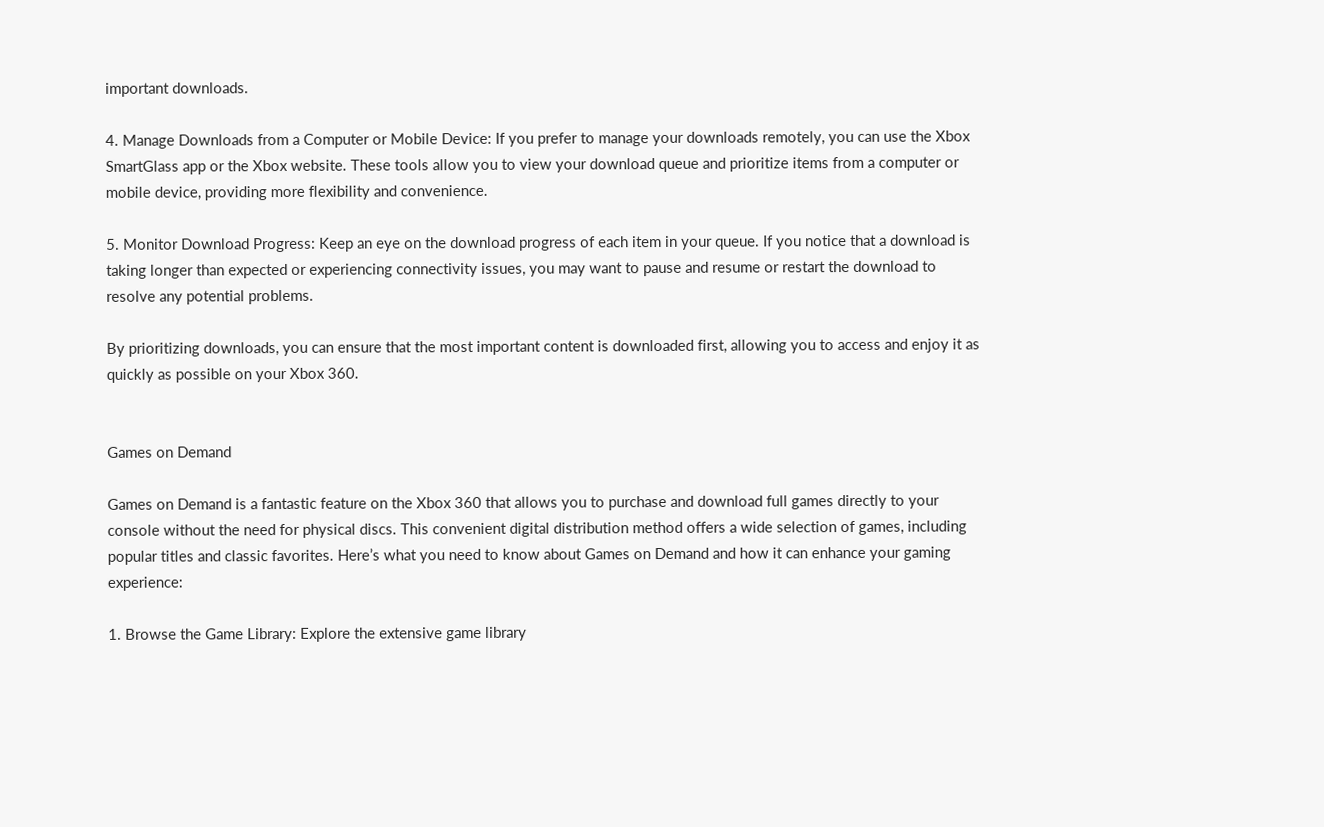important downloads.

4. Manage Downloads from a Computer or Mobile Device: If you prefer to manage your downloads remotely, you can use the Xbox SmartGlass app or the Xbox website. These tools allow you to view your download queue and prioritize items from a computer or mobile device, providing more flexibility and convenience.

5. Monitor Download Progress: Keep an eye on the download progress of each item in your queue. If you notice that a download is taking longer than expected or experiencing connectivity issues, you may want to pause and resume or restart the download to resolve any potential problems.

By prioritizing downloads, you can ensure that the most important content is downloaded first, allowing you to access and enjoy it as quickly as possible on your Xbox 360.


Games on Demand

Games on Demand is a fantastic feature on the Xbox 360 that allows you to purchase and download full games directly to your console without the need for physical discs. This convenient digital distribution method offers a wide selection of games, including popular titles and classic favorites. Here’s what you need to know about Games on Demand and how it can enhance your gaming experience:

1. Browse the Game Library: Explore the extensive game library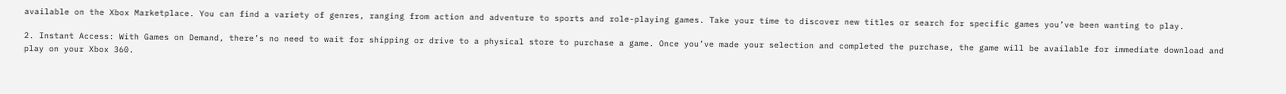available on the Xbox Marketplace. You can find a variety of genres, ranging from action and adventure to sports and role-playing games. Take your time to discover new titles or search for specific games you’ve been wanting to play.

2. Instant Access: With Games on Demand, there’s no need to wait for shipping or drive to a physical store to purchase a game. Once you’ve made your selection and completed the purchase, the game will be available for immediate download and play on your Xbox 360.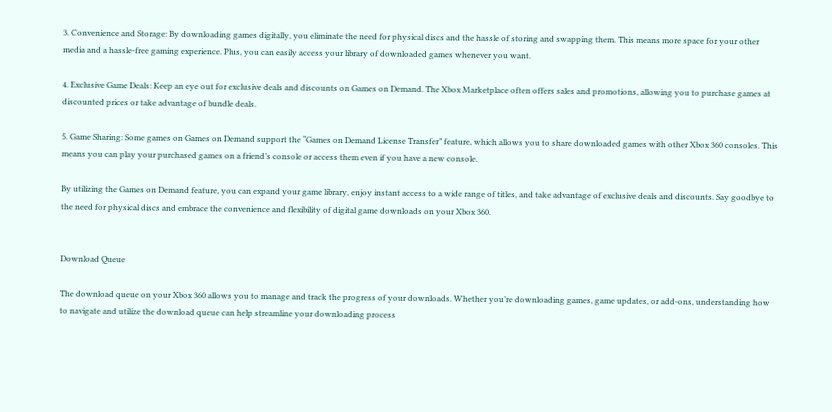3. Convenience and Storage: By downloading games digitally, you eliminate the need for physical discs and the hassle of storing and swapping them. This means more space for your other media and a hassle-free gaming experience. Plus, you can easily access your library of downloaded games whenever you want.

4. Exclusive Game Deals: Keep an eye out for exclusive deals and discounts on Games on Demand. The Xbox Marketplace often offers sales and promotions, allowing you to purchase games at discounted prices or take advantage of bundle deals.

5. Game Sharing: Some games on Games on Demand support the “Games on Demand License Transfer” feature, which allows you to share downloaded games with other Xbox 360 consoles. This means you can play your purchased games on a friend’s console or access them even if you have a new console.

By utilizing the Games on Demand feature, you can expand your game library, enjoy instant access to a wide range of titles, and take advantage of exclusive deals and discounts. Say goodbye to the need for physical discs and embrace the convenience and flexibility of digital game downloads on your Xbox 360.


Download Queue

The download queue on your Xbox 360 allows you to manage and track the progress of your downloads. Whether you’re downloading games, game updates, or add-ons, understanding how to navigate and utilize the download queue can help streamline your downloading process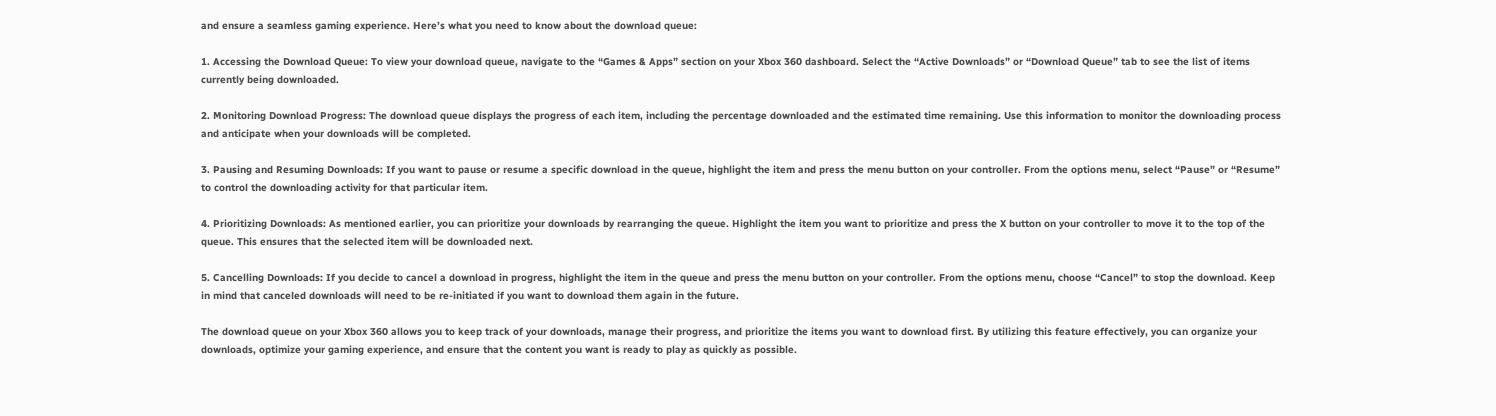and ensure a seamless gaming experience. Here’s what you need to know about the download queue:

1. Accessing the Download Queue: To view your download queue, navigate to the “Games & Apps” section on your Xbox 360 dashboard. Select the “Active Downloads” or “Download Queue” tab to see the list of items currently being downloaded.

2. Monitoring Download Progress: The download queue displays the progress of each item, including the percentage downloaded and the estimated time remaining. Use this information to monitor the downloading process and anticipate when your downloads will be completed.

3. Pausing and Resuming Downloads: If you want to pause or resume a specific download in the queue, highlight the item and press the menu button on your controller. From the options menu, select “Pause” or “Resume” to control the downloading activity for that particular item.

4. Prioritizing Downloads: As mentioned earlier, you can prioritize your downloads by rearranging the queue. Highlight the item you want to prioritize and press the X button on your controller to move it to the top of the queue. This ensures that the selected item will be downloaded next.

5. Cancelling Downloads: If you decide to cancel a download in progress, highlight the item in the queue and press the menu button on your controller. From the options menu, choose “Cancel” to stop the download. Keep in mind that canceled downloads will need to be re-initiated if you want to download them again in the future.

The download queue on your Xbox 360 allows you to keep track of your downloads, manage their progress, and prioritize the items you want to download first. By utilizing this feature effectively, you can organize your downloads, optimize your gaming experience, and ensure that the content you want is ready to play as quickly as possible.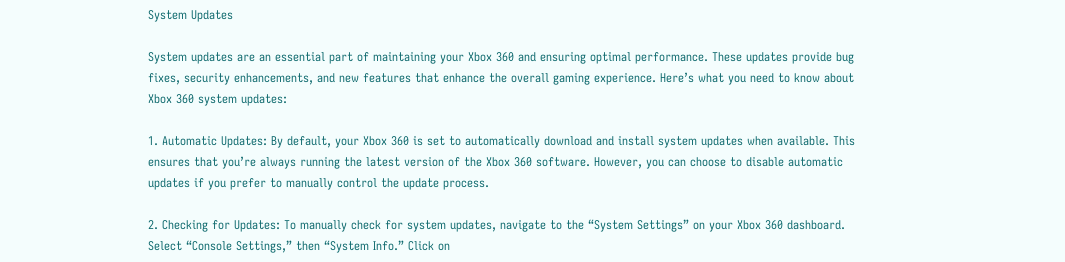System Updates

System updates are an essential part of maintaining your Xbox 360 and ensuring optimal performance. These updates provide bug fixes, security enhancements, and new features that enhance the overall gaming experience. Here’s what you need to know about Xbox 360 system updates:

1. Automatic Updates: By default, your Xbox 360 is set to automatically download and install system updates when available. This ensures that you’re always running the latest version of the Xbox 360 software. However, you can choose to disable automatic updates if you prefer to manually control the update process.

2. Checking for Updates: To manually check for system updates, navigate to the “System Settings” on your Xbox 360 dashboard. Select “Console Settings,” then “System Info.” Click on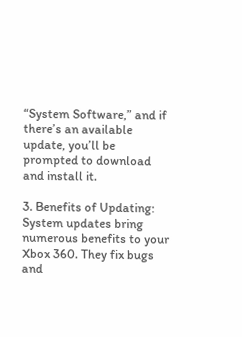“System Software,” and if there’s an available update, you’ll be prompted to download and install it.

3. Benefits of Updating: System updates bring numerous benefits to your Xbox 360. They fix bugs and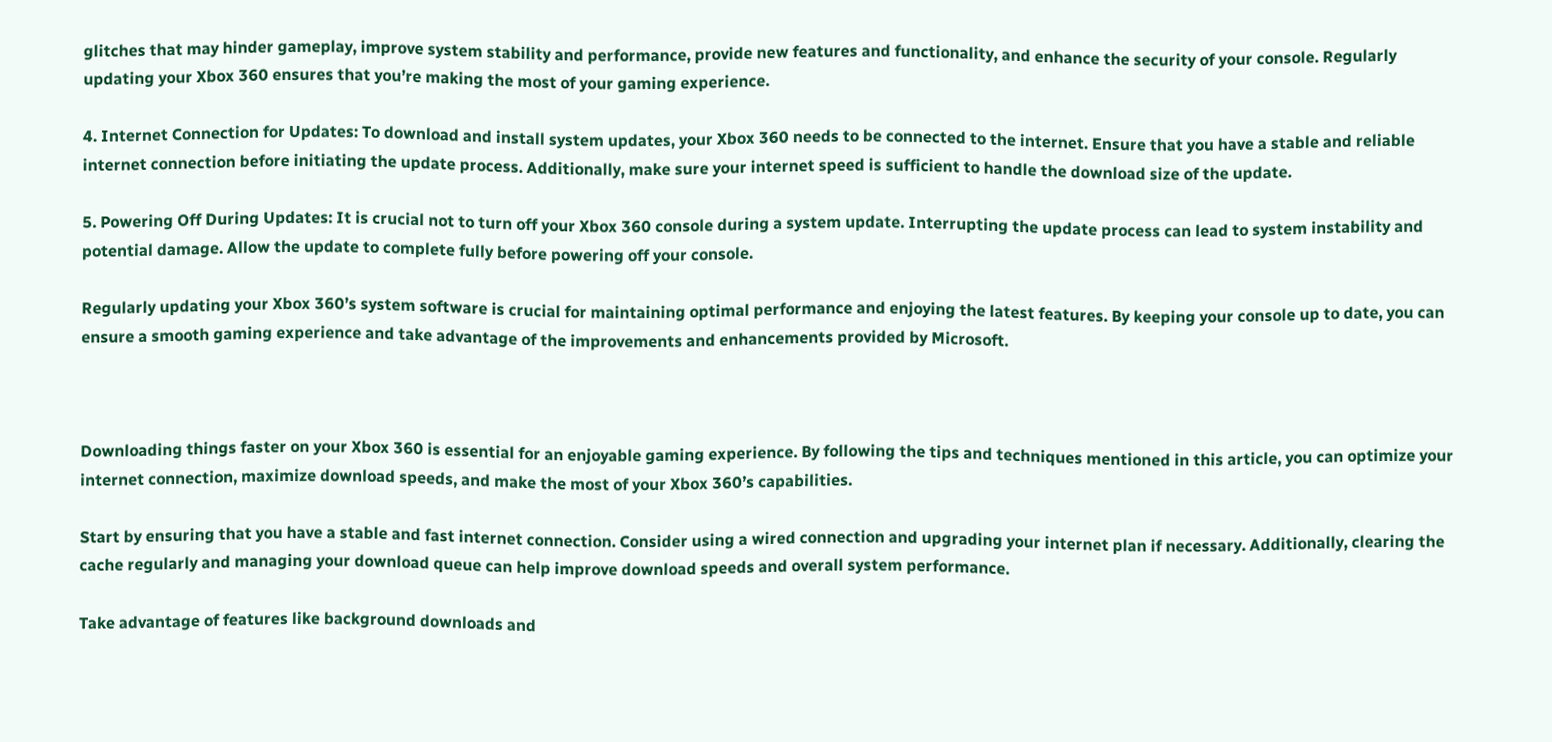glitches that may hinder gameplay, improve system stability and performance, provide new features and functionality, and enhance the security of your console. Regularly updating your Xbox 360 ensures that you’re making the most of your gaming experience.

4. Internet Connection for Updates: To download and install system updates, your Xbox 360 needs to be connected to the internet. Ensure that you have a stable and reliable internet connection before initiating the update process. Additionally, make sure your internet speed is sufficient to handle the download size of the update.

5. Powering Off During Updates: It is crucial not to turn off your Xbox 360 console during a system update. Interrupting the update process can lead to system instability and potential damage. Allow the update to complete fully before powering off your console.

Regularly updating your Xbox 360’s system software is crucial for maintaining optimal performance and enjoying the latest features. By keeping your console up to date, you can ensure a smooth gaming experience and take advantage of the improvements and enhancements provided by Microsoft.



Downloading things faster on your Xbox 360 is essential for an enjoyable gaming experience. By following the tips and techniques mentioned in this article, you can optimize your internet connection, maximize download speeds, and make the most of your Xbox 360’s capabilities.

Start by ensuring that you have a stable and fast internet connection. Consider using a wired connection and upgrading your internet plan if necessary. Additionally, clearing the cache regularly and managing your download queue can help improve download speeds and overall system performance.

Take advantage of features like background downloads and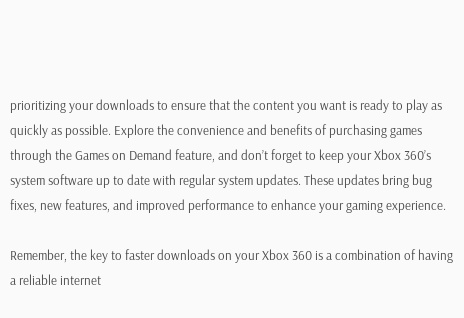prioritizing your downloads to ensure that the content you want is ready to play as quickly as possible. Explore the convenience and benefits of purchasing games through the Games on Demand feature, and don’t forget to keep your Xbox 360’s system software up to date with regular system updates. These updates bring bug fixes, new features, and improved performance to enhance your gaming experience.

Remember, the key to faster downloads on your Xbox 360 is a combination of having a reliable internet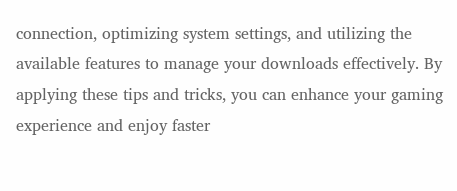connection, optimizing system settings, and utilizing the available features to manage your downloads effectively. By applying these tips and tricks, you can enhance your gaming experience and enjoy faster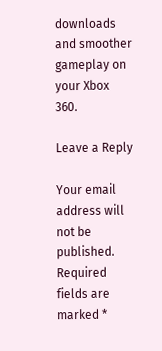downloads and smoother gameplay on your Xbox 360.

Leave a Reply

Your email address will not be published. Required fields are marked *